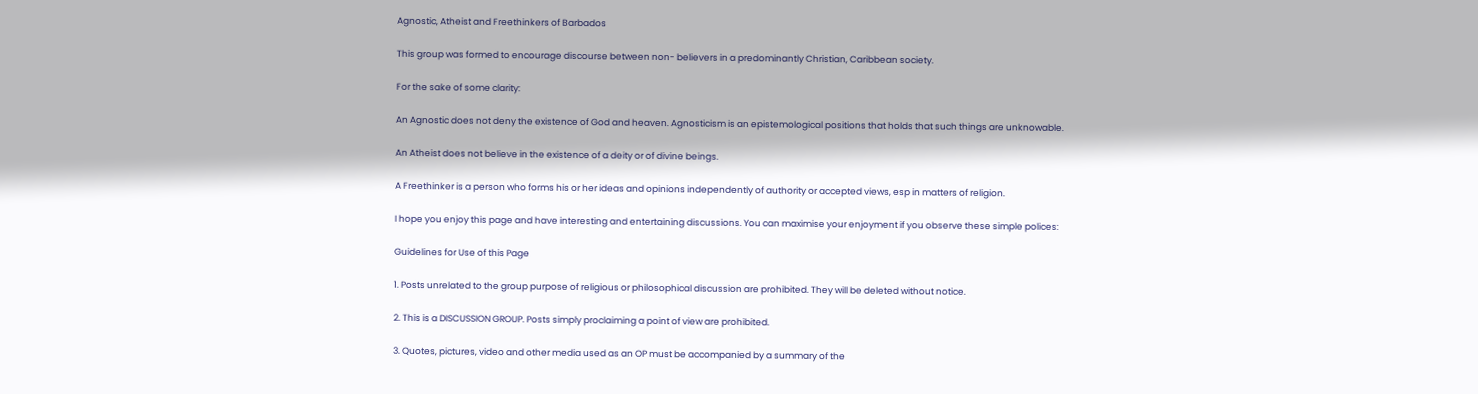Agnostic, Atheist and Freethinkers of Barbados

This group was formed to encourage discourse between non- believers in a predominantly Christian, Caribbean society.

For the sake of some clarity:

An Agnostic does not deny the existence of God and heaven. Agnosticism is an epistemological positions that holds that such things are unknowable.

An Atheist does not believe in the existence of a deity or of divine beings.

A Freethinker is a person who forms his or her ideas and opinions independently of authority or accepted views, esp in matters of religion.

I hope you enjoy this page and have interesting and entertaining discussions. You can maximise your enjoyment if you observe these simple polices:

Guidelines for Use of this Page

1. Posts unrelated to the group purpose of religious or philosophical discussion are prohibited. They will be deleted without notice.

2. This is a DISCUSSION GROUP. Posts simply proclaiming a point of view are prohibited.

3. Quotes, pictures, video and other media used as an OP must be accompanied by a summary of the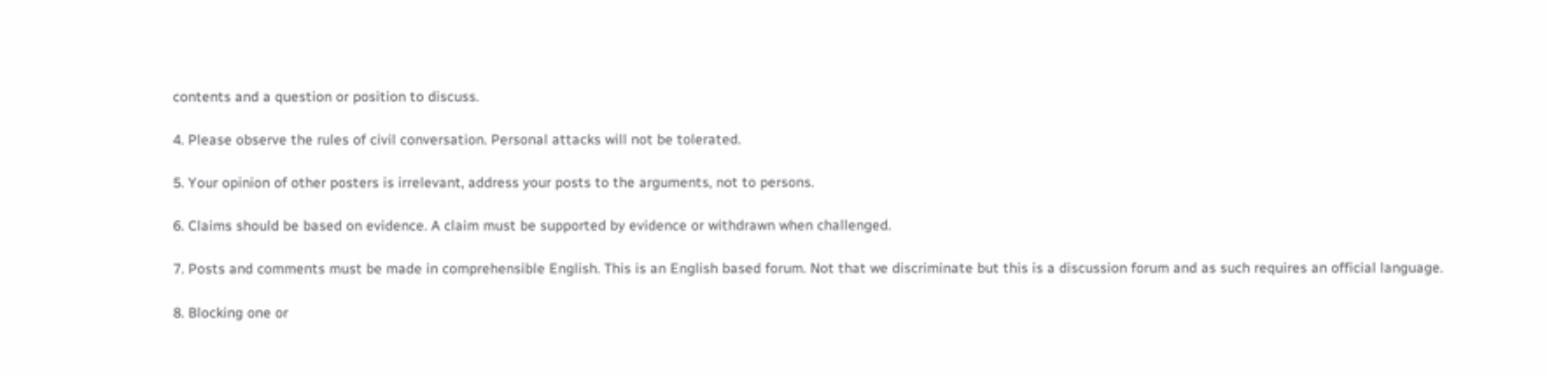contents and a question or position to discuss.

4. Please observe the rules of civil conversation. Personal attacks will not be tolerated.

5. Your opinion of other posters is irrelevant, address your posts to the arguments, not to persons.

6. Claims should be based on evidence. A claim must be supported by evidence or withdrawn when challenged.

7. Posts and comments must be made in comprehensible English. This is an English based forum. Not that we discriminate but this is a discussion forum and as such requires an official language.

8. Blocking one or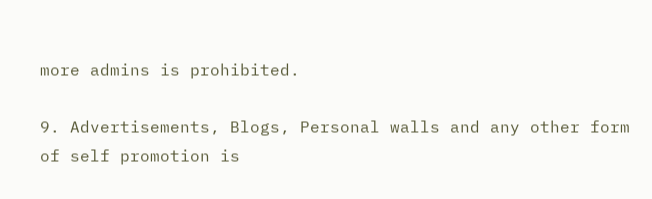more admins is prohibited.

9. Advertisements, Blogs, Personal walls and any other form of self promotion is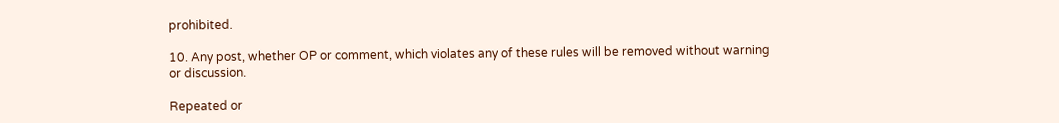prohibited.

10. Any post, whether OP or comment, which violates any of these rules will be removed without warning or discussion.

Repeated or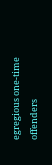egregious one-time offenders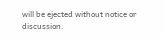will be ejected without notice or discussion.